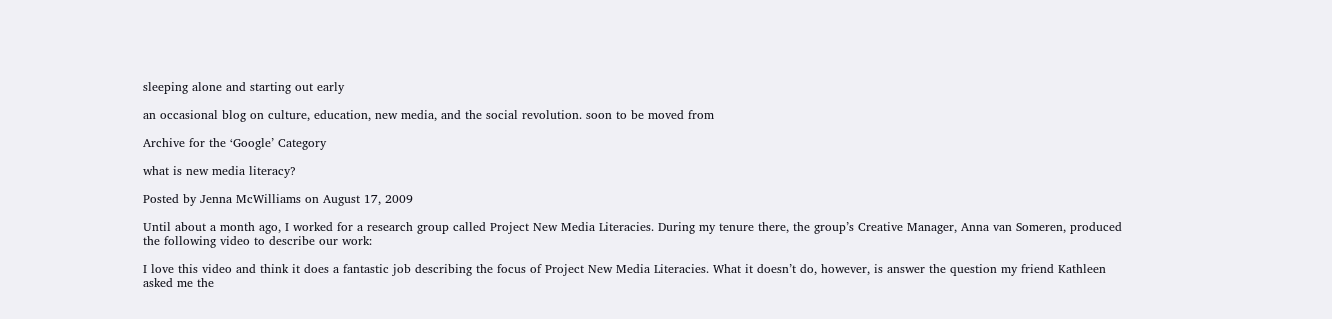sleeping alone and starting out early

an occasional blog on culture, education, new media, and the social revolution. soon to be moved from

Archive for the ‘Google’ Category

what is new media literacy?

Posted by Jenna McWilliams on August 17, 2009

Until about a month ago, I worked for a research group called Project New Media Literacies. During my tenure there, the group’s Creative Manager, Anna van Someren, produced the following video to describe our work:

I love this video and think it does a fantastic job describing the focus of Project New Media Literacies. What it doesn’t do, however, is answer the question my friend Kathleen asked me the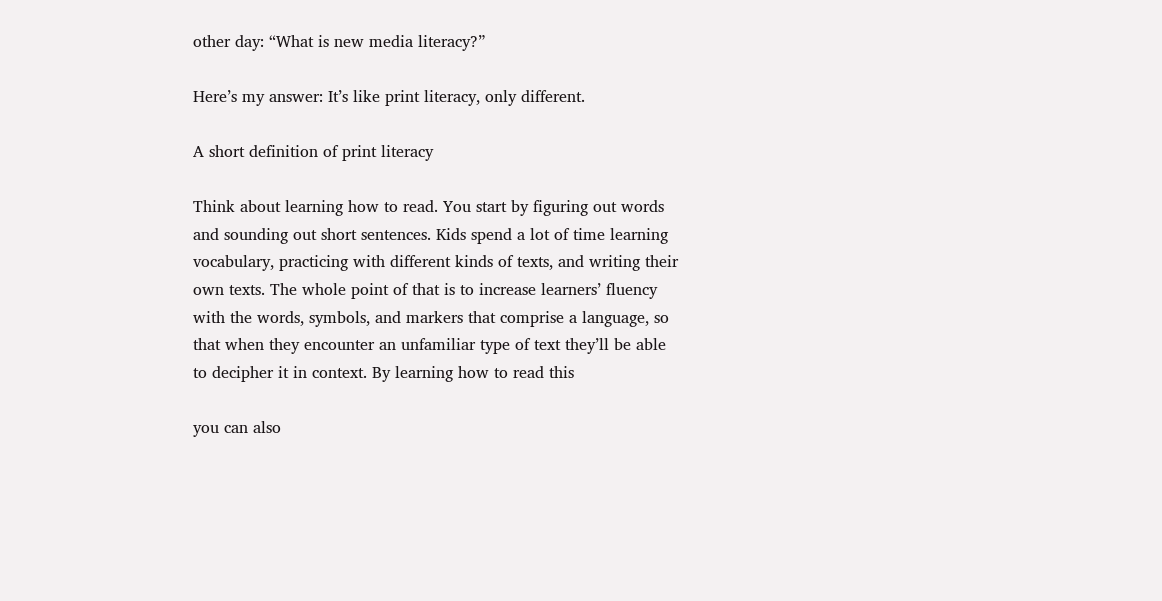other day: “What is new media literacy?”

Here’s my answer: It’s like print literacy, only different.

A short definition of print literacy

Think about learning how to read. You start by figuring out words and sounding out short sentences. Kids spend a lot of time learning vocabulary, practicing with different kinds of texts, and writing their own texts. The whole point of that is to increase learners’ fluency with the words, symbols, and markers that comprise a language, so that when they encounter an unfamiliar type of text they’ll be able to decipher it in context. By learning how to read this

you can also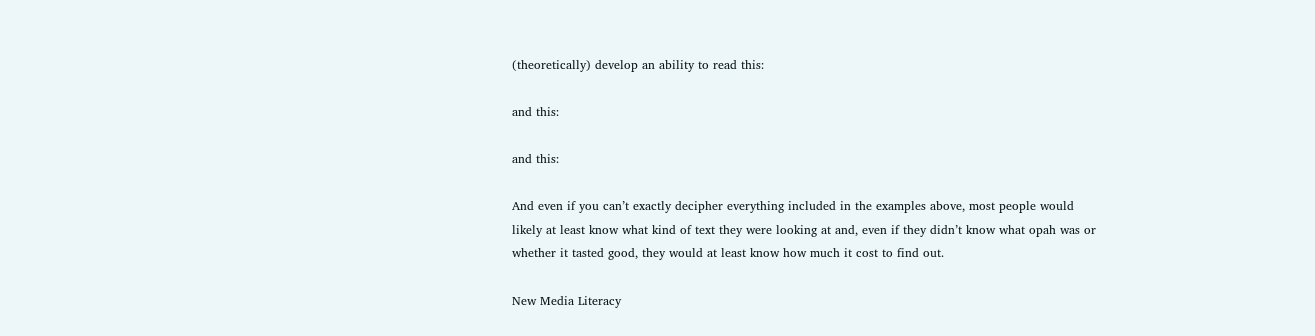(theoretically) develop an ability to read this:

and this:

and this:

And even if you can’t exactly decipher everything included in the examples above, most people would likely at least know what kind of text they were looking at and, even if they didn’t know what opah was or whether it tasted good, they would at least know how much it cost to find out.

New Media Literacy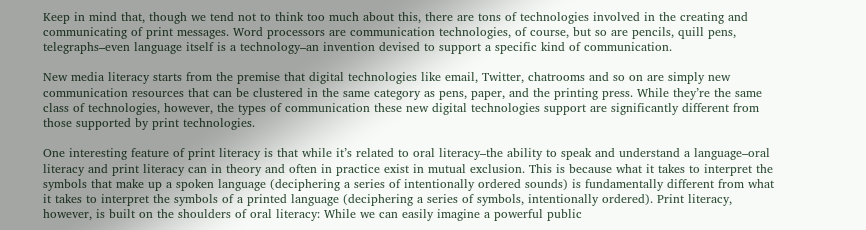Keep in mind that, though we tend not to think too much about this, there are tons of technologies involved in the creating and communicating of print messages. Word processors are communication technologies, of course, but so are pencils, quill pens, telegraphs–even language itself is a technology–an invention devised to support a specific kind of communication.

New media literacy starts from the premise that digital technologies like email, Twitter, chatrooms and so on are simply new communication resources that can be clustered in the same category as pens, paper, and the printing press. While they’re the same class of technologies, however, the types of communication these new digital technologies support are significantly different from those supported by print technologies.

One interesting feature of print literacy is that while it’s related to oral literacy–the ability to speak and understand a language–oral literacy and print literacy can in theory and often in practice exist in mutual exclusion. This is because what it takes to interpret the symbols that make up a spoken language (deciphering a series of intentionally ordered sounds) is fundamentally different from what it takes to interpret the symbols of a printed language (deciphering a series of symbols, intentionally ordered). Print literacy, however, is built on the shoulders of oral literacy: While we can easily imagine a powerful public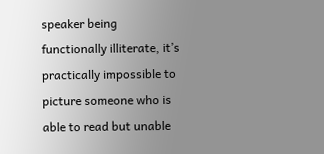speaker being functionally illiterate, it’s practically impossible to picture someone who is able to read but unable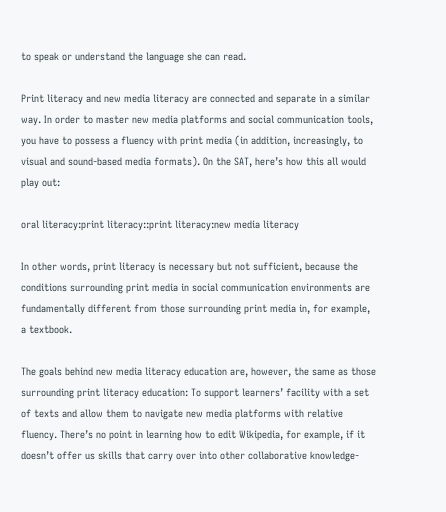to speak or understand the language she can read.

Print literacy and new media literacy are connected and separate in a similar way. In order to master new media platforms and social communication tools, you have to possess a fluency with print media (in addition, increasingly, to visual and sound-based media formats). On the SAT, here’s how this all would play out:

oral literacy:print literacy::print literacy:new media literacy

In other words, print literacy is necessary but not sufficient, because the conditions surrounding print media in social communication environments are fundamentally different from those surrounding print media in, for example, a textbook.

The goals behind new media literacy education are, however, the same as those surrounding print literacy education: To support learners’ facility with a set of texts and allow them to navigate new media platforms with relative fluency. There’s no point in learning how to edit Wikipedia, for example, if it doesn’t offer us skills that carry over into other collaborative knowledge-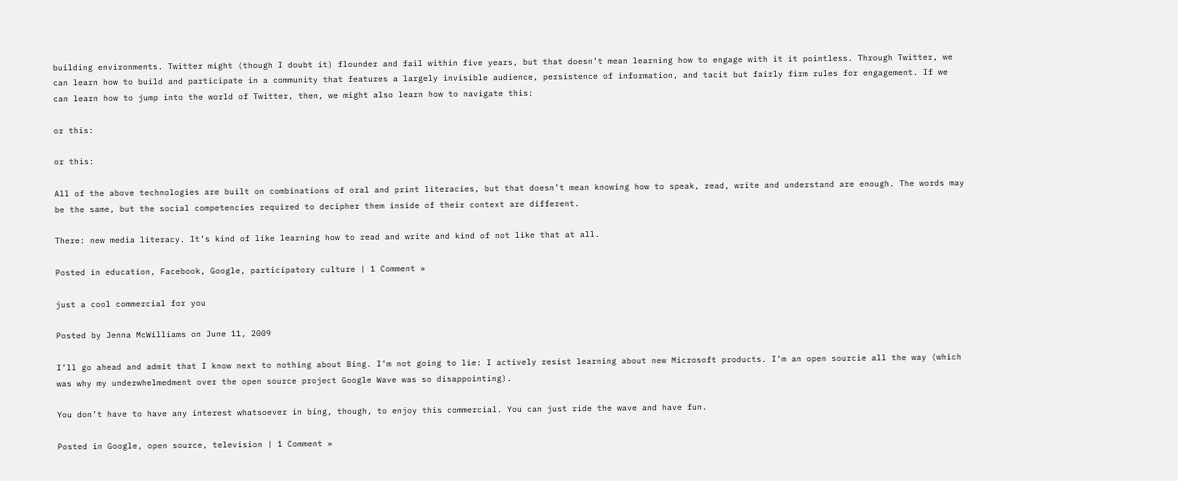building environments. Twitter might (though I doubt it) flounder and fail within five years, but that doesn’t mean learning how to engage with it it pointless. Through Twitter, we can learn how to build and participate in a community that features a largely invisible audience, persistence of information, and tacit but fairly firm rules for engagement. If we can learn how to jump into the world of Twitter, then, we might also learn how to navigate this:

or this:

or this:

All of the above technologies are built on combinations of oral and print literacies, but that doesn’t mean knowing how to speak, read, write and understand are enough. The words may be the same, but the social competencies required to decipher them inside of their context are different.

There: new media literacy. It’s kind of like learning how to read and write and kind of not like that at all.

Posted in education, Facebook, Google, participatory culture | 1 Comment »

just a cool commercial for you

Posted by Jenna McWilliams on June 11, 2009

I’ll go ahead and admit that I know next to nothing about Bing. I’m not going to lie: I actively resist learning about new Microsoft products. I’m an open sourcie all the way (which was why my underwhelmedment over the open source project Google Wave was so disappointing).

You don’t have to have any interest whatsoever in bing, though, to enjoy this commercial. You can just ride the wave and have fun.

Posted in Google, open source, television | 1 Comment »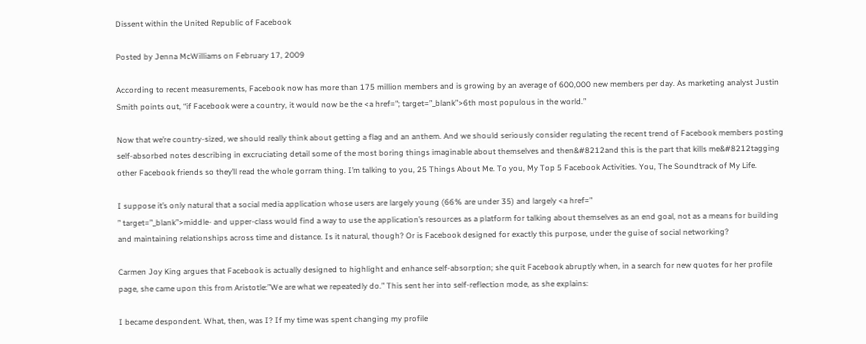Dissent within the United Republic of Facebook

Posted by Jenna McWilliams on February 17, 2009

According to recent measurements, Facebook now has more than 175 million members and is growing by an average of 600,000 new members per day. As marketing analyst Justin Smith points out, “if Facebook were a country, it would now be the <a href="; target=”_blank”>6th most populous in the world.”

Now that we’re country-sized, we should really think about getting a flag and an anthem. And we should seriously consider regulating the recent trend of Facebook members posting self-absorbed notes describing in excruciating detail some of the most boring things imaginable about themselves and then&#8212and this is the part that kills me&#8212tagging other Facebook friends so they’ll read the whole gorram thing. I’m talking to you, 25 Things About Me. To you, My Top 5 Facebook Activities. You, The Soundtrack of My Life.

I suppose it’s only natural that a social media application whose users are largely young (66% are under 35) and largely <a href="
” target=”_blank”>middle- and upper-class would find a way to use the application’s resources as a platform for talking about themselves as an end goal, not as a means for building and maintaining relationships across time and distance. Is it natural, though? Or is Facebook designed for exactly this purpose, under the guise of social networking?

Carmen Joy King argues that Facebook is actually designed to highlight and enhance self-absorption; she quit Facebook abruptly when, in a search for new quotes for her profile page, she came upon this from Aristotle:”We are what we repeatedly do.” This sent her into self-reflection mode, as she explains:

I became despondent. What, then, was I? If my time was spent changing my profile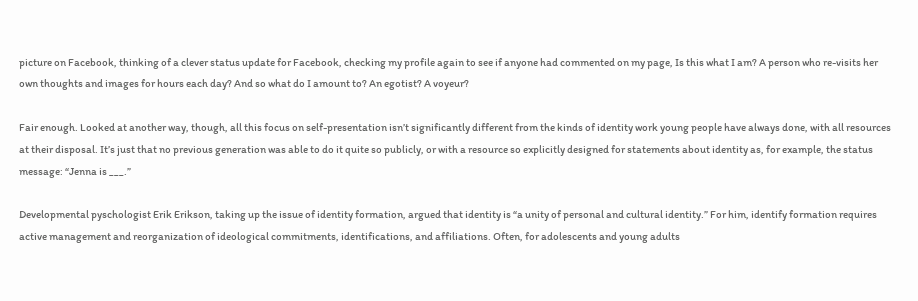picture on Facebook, thinking of a clever status update for Facebook, checking my profile again to see if anyone had commented on my page, Is this what I am? A person who re-visits her own thoughts and images for hours each day? And so what do I amount to? An egotist? A voyeur?

Fair enough. Looked at another way, though, all this focus on self-presentation isn’t significantly different from the kinds of identity work young people have always done, with all resources at their disposal. It’s just that no previous generation was able to do it quite so publicly, or with a resource so explicitly designed for statements about identity as, for example, the status message: “Jenna is ___.”

Developmental pyschologist Erik Erikson, taking up the issue of identity formation, argued that identity is “a unity of personal and cultural identity.” For him, identify formation requires active management and reorganization of ideological commitments, identifications, and affiliations. Often, for adolescents and young adults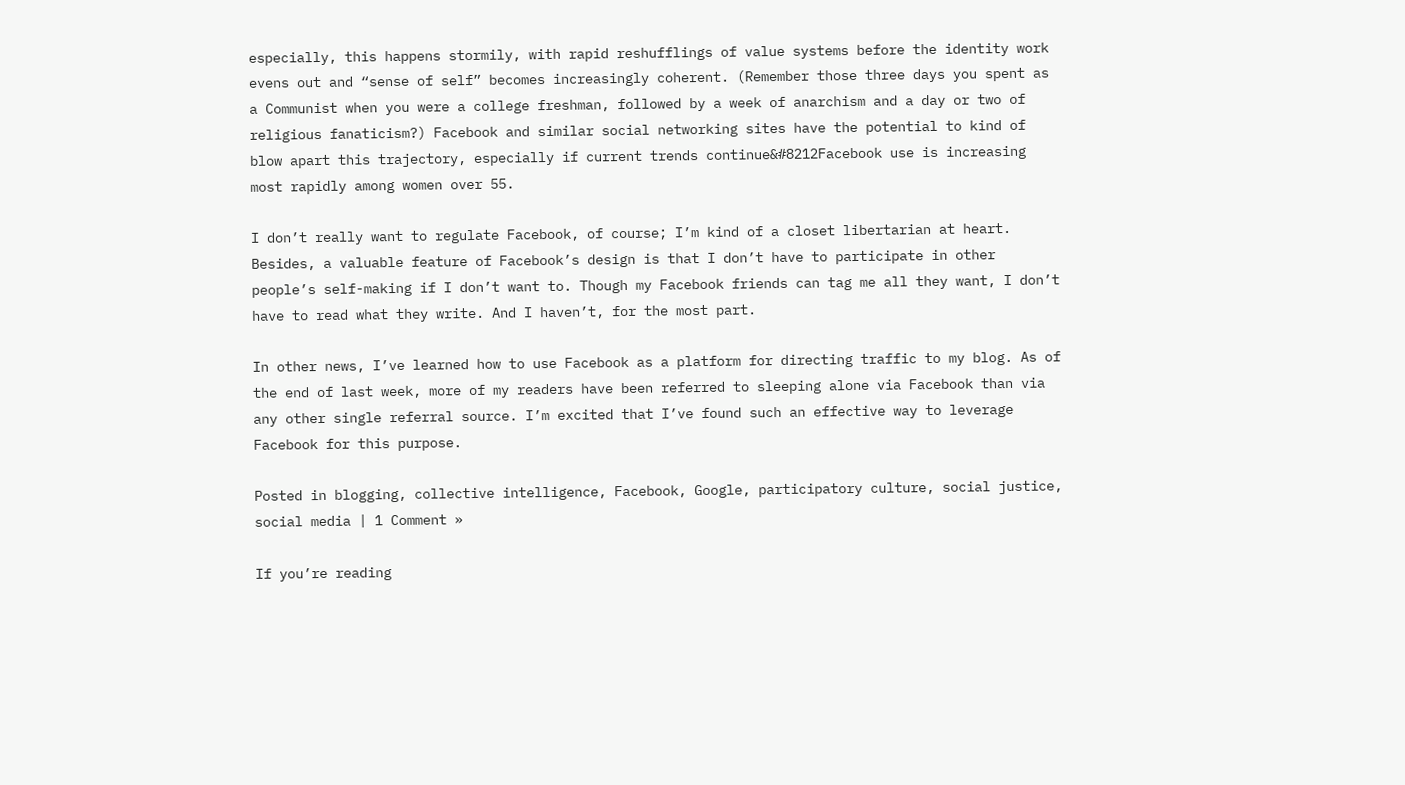especially, this happens stormily, with rapid reshufflings of value systems before the identity work evens out and “sense of self” becomes increasingly coherent. (Remember those three days you spent as a Communist when you were a college freshman, followed by a week of anarchism and a day or two of religious fanaticism?) Facebook and similar social networking sites have the potential to kind of blow apart this trajectory, especially if current trends continue&#8212Facebook use is increasing most rapidly among women over 55.

I don’t really want to regulate Facebook, of course; I’m kind of a closet libertarian at heart. Besides, a valuable feature of Facebook’s design is that I don’t have to participate in other people’s self-making if I don’t want to. Though my Facebook friends can tag me all they want, I don’t have to read what they write. And I haven’t, for the most part.

In other news, I’ve learned how to use Facebook as a platform for directing traffic to my blog. As of the end of last week, more of my readers have been referred to sleeping alone via Facebook than via any other single referral source. I’m excited that I’ve found such an effective way to leverage Facebook for this purpose.

Posted in blogging, collective intelligence, Facebook, Google, participatory culture, social justice, social media | 1 Comment »

If you’re reading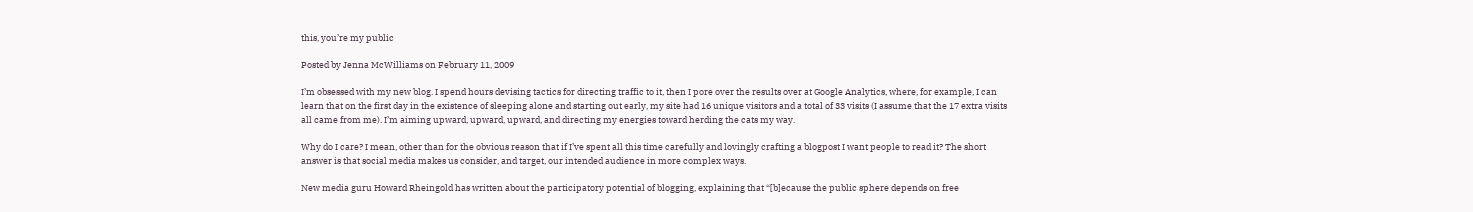this, you’re my public

Posted by Jenna McWilliams on February 11, 2009

I’m obsessed with my new blog. I spend hours devising tactics for directing traffic to it, then I pore over the results over at Google Analytics, where, for example, I can learn that on the first day in the existence of sleeping alone and starting out early, my site had 16 unique visitors and a total of 33 visits (I assume that the 17 extra visits all came from me). I’m aiming upward, upward, upward, and directing my energies toward herding the cats my way.

Why do I care? I mean, other than for the obvious reason that if I’ve spent all this time carefully and lovingly crafting a blogpost I want people to read it? The short answer is that social media makes us consider, and target, our intended audience in more complex ways.

New media guru Howard Rheingold has written about the participatory potential of blogging, explaining that “[b]ecause the public sphere depends on free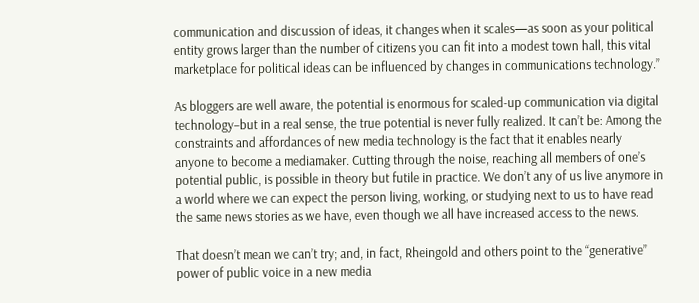communication and discussion of ideas, it changes when it scales—as soon as your political entity grows larger than the number of citizens you can fit into a modest town hall, this vital marketplace for political ideas can be influenced by changes in communications technology.”

As bloggers are well aware, the potential is enormous for scaled-up communication via digital technology–but in a real sense, the true potential is never fully realized. It can’t be: Among the constraints and affordances of new media technology is the fact that it enables nearly anyone to become a mediamaker. Cutting through the noise, reaching all members of one’s potential public, is possible in theory but futile in practice. We don’t any of us live anymore in a world where we can expect the person living, working, or studying next to us to have read the same news stories as we have, even though we all have increased access to the news.

That doesn’t mean we can’t try; and, in fact, Rheingold and others point to the “generative” power of public voice in a new media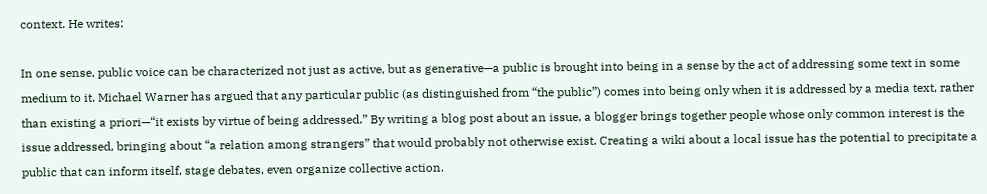context. He writes:

In one sense, public voice can be characterized not just as active, but as generative—a public is brought into being in a sense by the act of addressing some text in some medium to it. Michael Warner has argued that any particular public (as distinguished from “the public”) comes into being only when it is addressed by a media text, rather than existing a priori—“it exists by virtue of being addressed.” By writing a blog post about an issue, a blogger brings together people whose only common interest is the issue addressed, bringing about “a relation among strangers” that would probably not otherwise exist. Creating a wiki about a local issue has the potential to precipitate a public that can inform itself, stage debates, even organize collective action.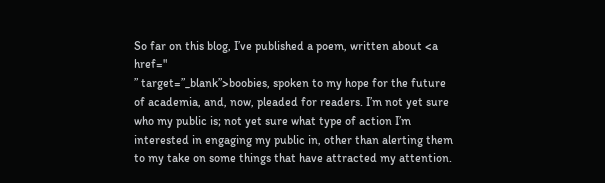So far on this blog, I’ve published a poem, written about <a href="
” target=”_blank”>boobies, spoken to my hope for the future of academia, and, now, pleaded for readers. I’m not yet sure who my public is; not yet sure what type of action I’m interested in engaging my public in, other than alerting them to my take on some things that have attracted my attention.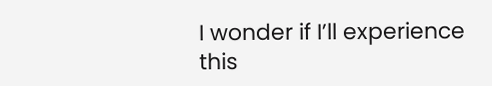I wonder if I’ll experience this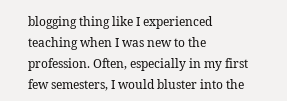blogging thing like I experienced teaching when I was new to the profession. Often, especially in my first few semesters, I would bluster into the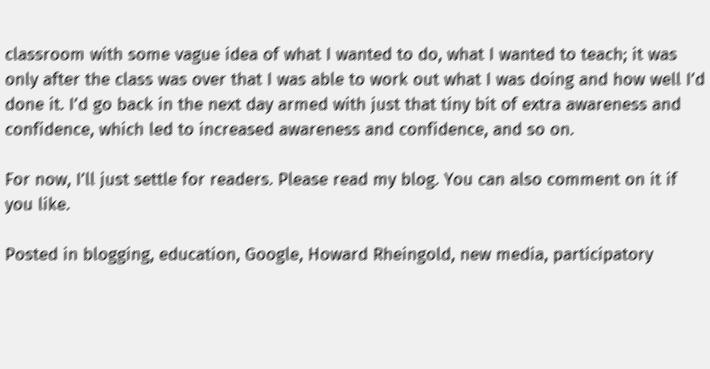classroom with some vague idea of what I wanted to do, what I wanted to teach; it was only after the class was over that I was able to work out what I was doing and how well I’d done it. I’d go back in the next day armed with just that tiny bit of extra awareness and confidence, which led to increased awareness and confidence, and so on.

For now, I’ll just settle for readers. Please read my blog. You can also comment on it if you like.

Posted in blogging, education, Google, Howard Rheingold, new media, participatory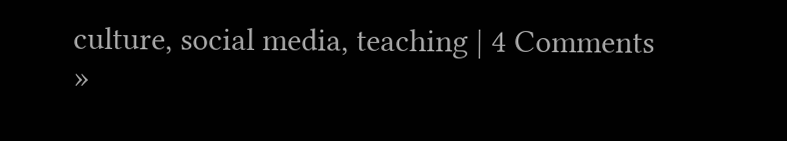culture, social media, teaching | 4 Comments »